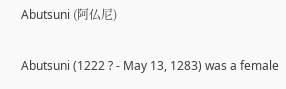Abutsuni (阿仏尼)

Abutsuni (1222 ? - May 13, 1283) was a female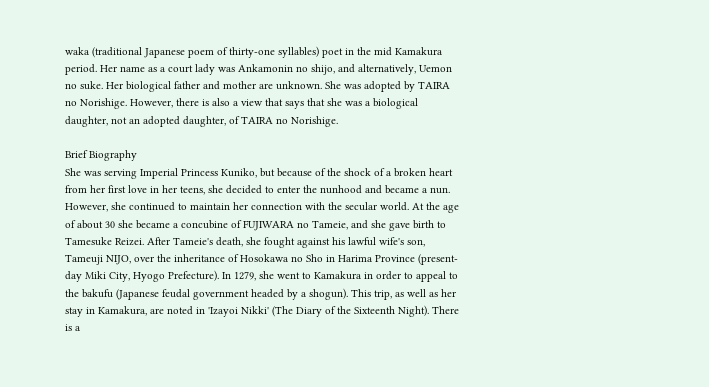waka (traditional Japanese poem of thirty-one syllables) poet in the mid Kamakura period. Her name as a court lady was Ankamonin no shijo, and alternatively, Uemon no suke. Her biological father and mother are unknown. She was adopted by TAIRA no Norishige. However, there is also a view that says that she was a biological daughter, not an adopted daughter, of TAIRA no Norishige.

Brief Biography
She was serving Imperial Princess Kuniko, but because of the shock of a broken heart from her first love in her teens, she decided to enter the nunhood and became a nun. However, she continued to maintain her connection with the secular world. At the age of about 30 she became a concubine of FUJIWARA no Tameie, and she gave birth to Tamesuke Reizei. After Tameie's death, she fought against his lawful wife's son, Tameuji NIJO, over the inheritance of Hosokawa no Sho in Harima Province (present-day Miki City, Hyogo Prefecture). In 1279, she went to Kamakura in order to appeal to the bakufu (Japanese feudal government headed by a shogun). This trip, as well as her stay in Kamakura, are noted in 'Izayoi Nikki' (The Diary of the Sixteenth Night). There is a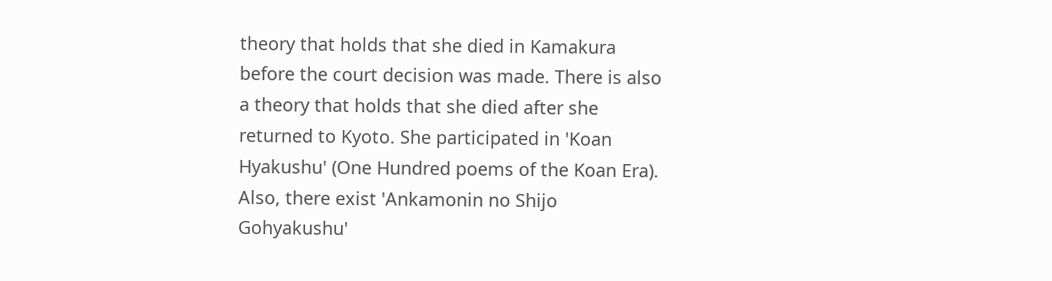theory that holds that she died in Kamakura before the court decision was made. There is also a theory that holds that she died after she returned to Kyoto. She participated in 'Koan Hyakushu' (One Hundred poems of the Koan Era). Also, there exist 'Ankamonin no Shijo Gohyakushu'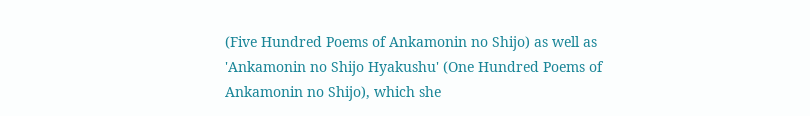(Five Hundred Poems of Ankamonin no Shijo) as well as 'Ankamonin no Shijo Hyakushu' (One Hundred Poems of Ankamonin no Shijo), which she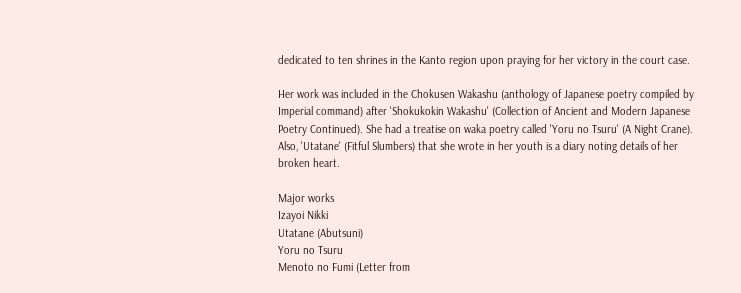dedicated to ten shrines in the Kanto region upon praying for her victory in the court case.

Her work was included in the Chokusen Wakashu (anthology of Japanese poetry compiled by Imperial command) after 'Shokukokin Wakashu' (Collection of Ancient and Modern Japanese Poetry Continued). She had a treatise on waka poetry called 'Yoru no Tsuru' (A Night Crane). Also, 'Utatane' (Fitful Slumbers) that she wrote in her youth is a diary noting details of her broken heart.

Major works
Izayoi Nikki
Utatane (Abutsuni)
Yoru no Tsuru
Menoto no Fumi (Letter from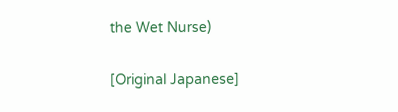the Wet Nurse)

[Original Japanese]